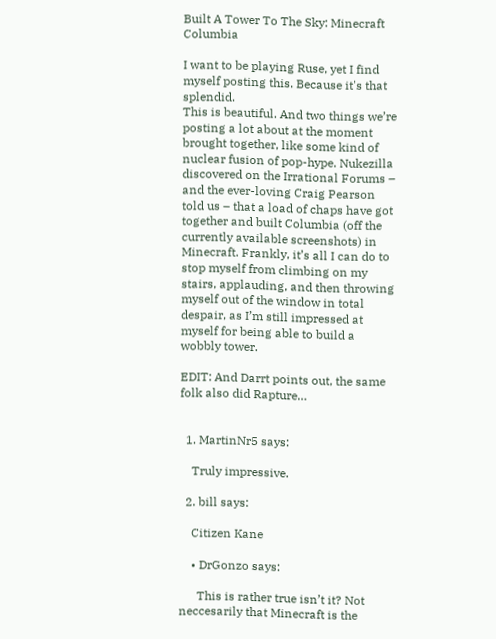Built A Tower To The Sky: Minecraft Columbia

I want to be playing Ruse, yet I find myself posting this. Because it's that splendid.
This is beautiful. And two things we’re posting a lot about at the moment brought together, like some kind of nuclear fusion of pop-hype. Nukezilla discovered on the Irrational Forums – and the ever-loving Craig Pearson told us – that a load of chaps have got together and built Columbia (off the currently available screenshots) in Minecraft. Frankly, it’s all I can do to stop myself from climbing on my stairs, applauding, and then throwing myself out of the window in total despair, as I’m still impressed at myself for being able to build a wobbly tower.

EDIT: And Darrt points out, the same folk also did Rapture…


  1. MartinNr5 says:

    Truly impressive.

  2. bill says:

    Citizen Kane

    • DrGonzo says:

      This is rather true isn’t it? Not neccesarily that Minecraft is the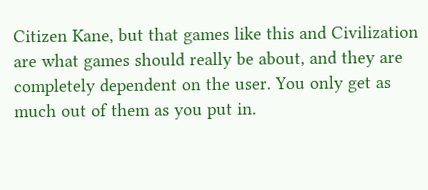Citizen Kane, but that games like this and Civilization are what games should really be about, and they are completely dependent on the user. You only get as much out of them as you put in.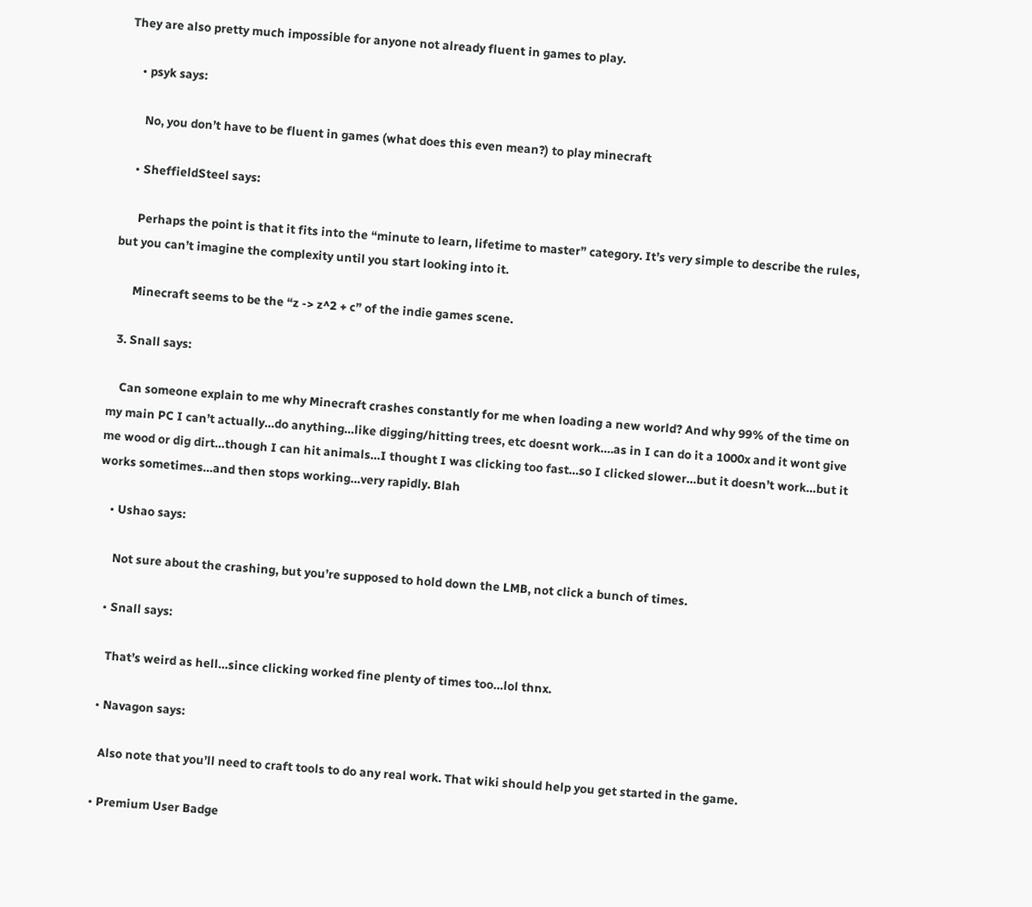They are also pretty much impossible for anyone not already fluent in games to play.

    • psyk says:

      No, you don’t have to be fluent in games (what does this even mean?) to play minecraft

    • SheffieldSteel says:

      Perhaps the point is that it fits into the “minute to learn, lifetime to master” category. It’s very simple to describe the rules, but you can’t imagine the complexity until you start looking into it.

      Minecraft seems to be the “z -> z^2 + c” of the indie games scene.

  3. Snall says:

    Can someone explain to me why Minecraft crashes constantly for me when loading a new world? And why 99% of the time on my main PC I can’t actually…do anything…like digging/hitting trees, etc doesnt work….as in I can do it a 1000x and it wont give me wood or dig dirt…though I can hit animals…I thought I was clicking too fast…so I clicked slower…but it doesn’t work…but it works sometimes…and then stops working…very rapidly. Blah

    • Ushao says:

      Not sure about the crashing, but you’re supposed to hold down the LMB, not click a bunch of times.

    • Snall says:

      That’s weird as hell…since clicking worked fine plenty of times too…lol thnx.

    • Navagon says:

      Also note that you’ll need to craft tools to do any real work. That wiki should help you get started in the game.

    • Premium User Badge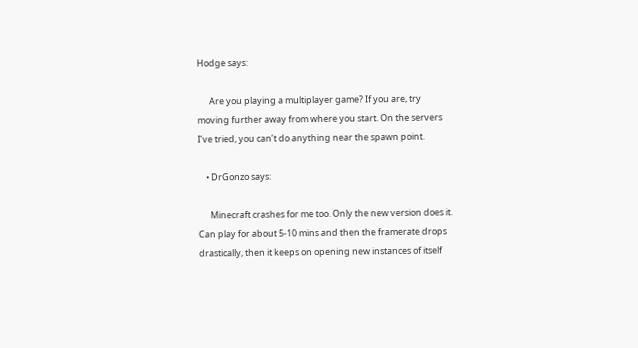Hodge says:

      Are you playing a multiplayer game? If you are, try moving further away from where you start. On the servers I’ve tried, you can’t do anything near the spawn point.

    • DrGonzo says:

      Minecraft crashes for me too. Only the new version does it. Can play for about 5-10 mins and then the framerate drops drastically, then it keeps on opening new instances of itself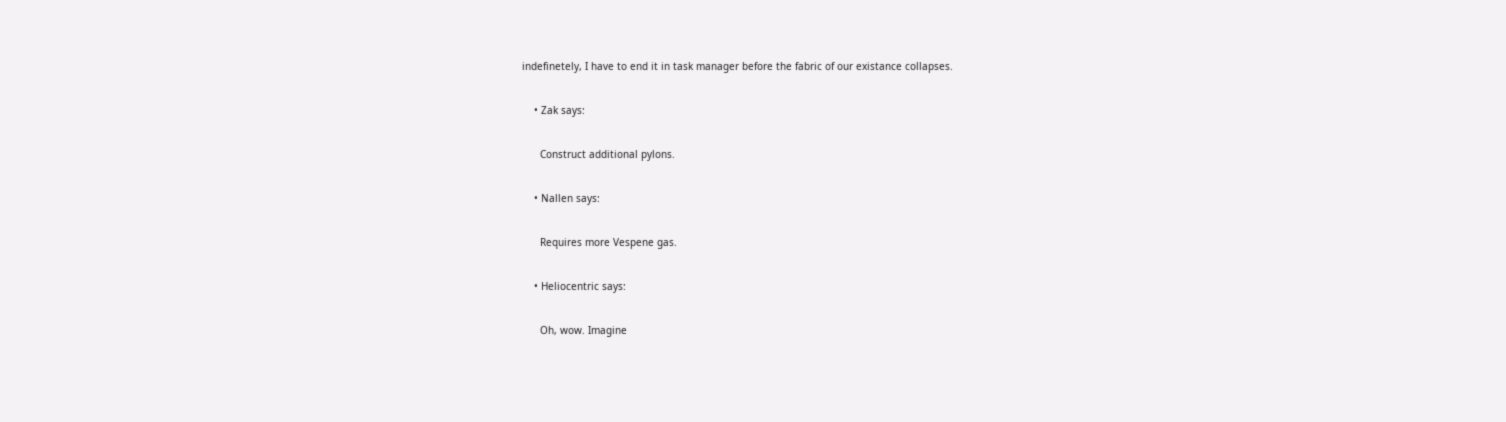indefinetely, I have to end it in task manager before the fabric of our existance collapses.

    • Zak says:

      Construct additional pylons.

    • Nallen says:

      Requires more Vespene gas.

    • Heliocentric says:

      Oh, wow. Imagine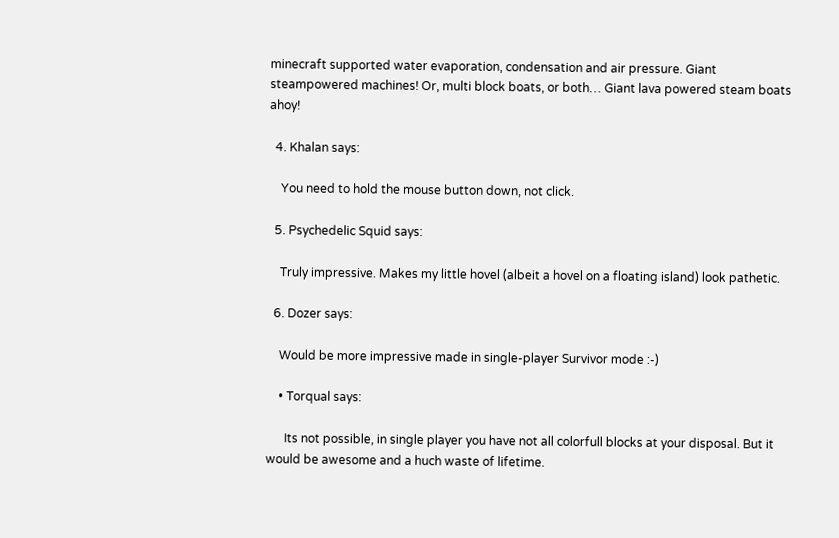minecraft supported water evaporation, condensation and air pressure. Giant steampowered machines! Or, multi block boats, or both… Giant lava powered steam boats ahoy!

  4. Khalan says:

    You need to hold the mouse button down, not click.

  5. Psychedelic Squid says:

    Truly impressive. Makes my little hovel (albeit a hovel on a floating island) look pathetic.

  6. Dozer says:

    Would be more impressive made in single-player Survivor mode :-)

    • Torqual says:

      Its not possible, in single player you have not all colorfull blocks at your disposal. But it would be awesome and a huch waste of lifetime.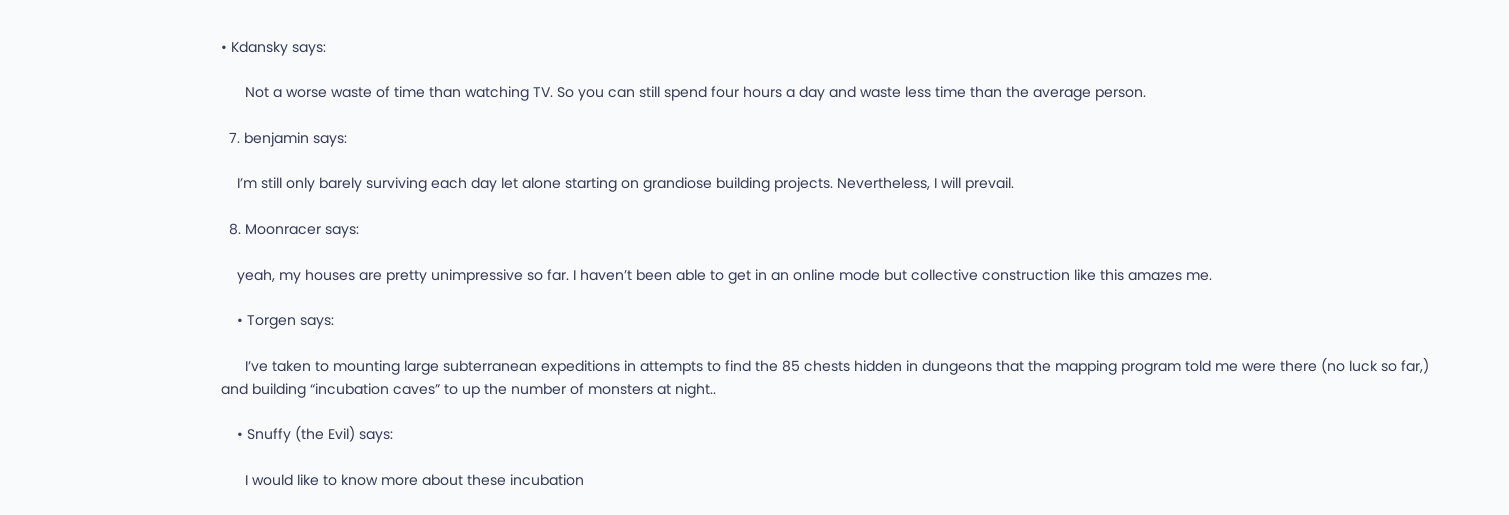• Kdansky says:

      Not a worse waste of time than watching TV. So you can still spend four hours a day and waste less time than the average person.

  7. benjamin says:

    I’m still only barely surviving each day let alone starting on grandiose building projects. Nevertheless, I will prevail.

  8. Moonracer says:

    yeah, my houses are pretty unimpressive so far. I haven’t been able to get in an online mode but collective construction like this amazes me.

    • Torgen says:

      I’ve taken to mounting large subterranean expeditions in attempts to find the 85 chests hidden in dungeons that the mapping program told me were there (no luck so far,) and building “incubation caves” to up the number of monsters at night..

    • Snuffy (the Evil) says:

      I would like to know more about these incubation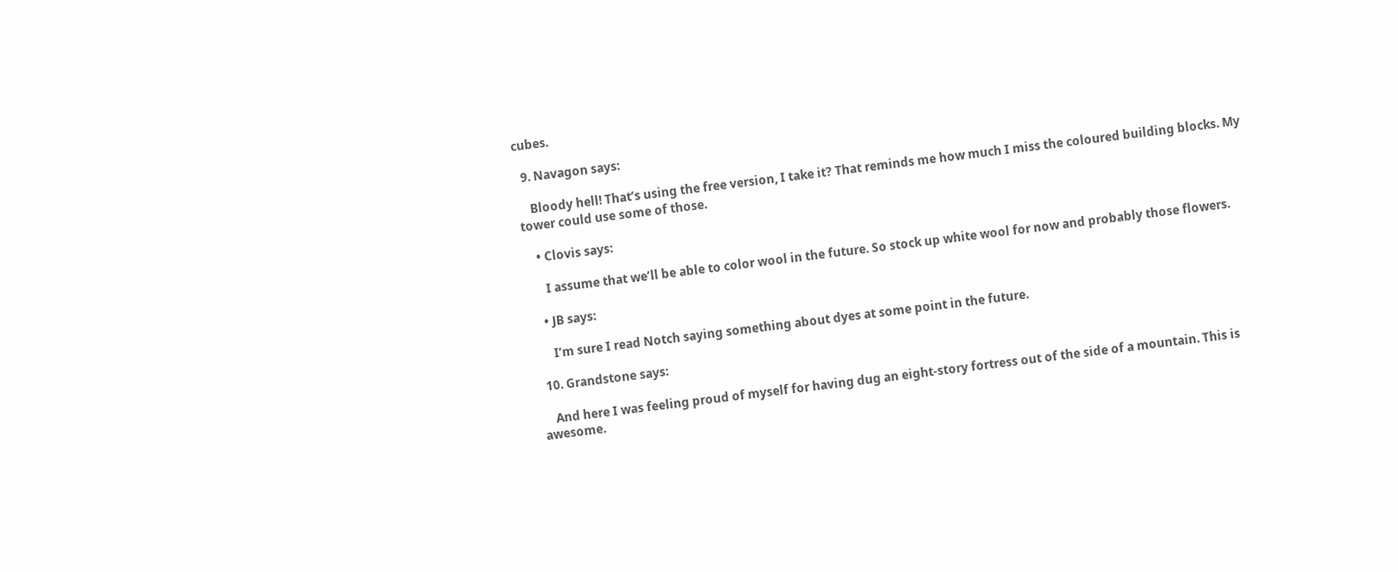cubes.

  9. Navagon says:

    Bloody hell! That’s using the free version, I take it? That reminds me how much I miss the coloured building blocks. My tower could use some of those.

    • Clovis says:

      I assume that we’ll be able to color wool in the future. So stock up white wool for now and probably those flowers.

    • JB says:

      I’m sure I read Notch saying something about dyes at some point in the future.

  10. Grandstone says:

    And here I was feeling proud of myself for having dug an eight-story fortress out of the side of a mountain. This is awesome.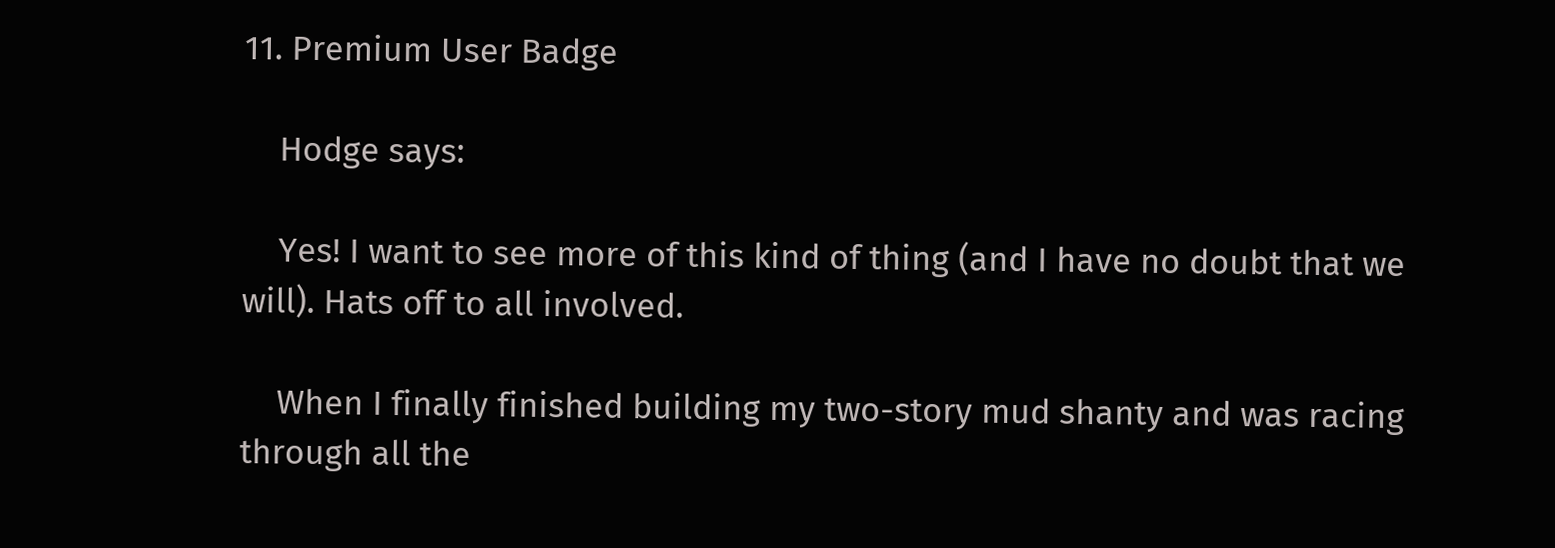11. Premium User Badge

    Hodge says:

    Yes! I want to see more of this kind of thing (and I have no doubt that we will). Hats off to all involved.

    When I finally finished building my two-story mud shanty and was racing through all the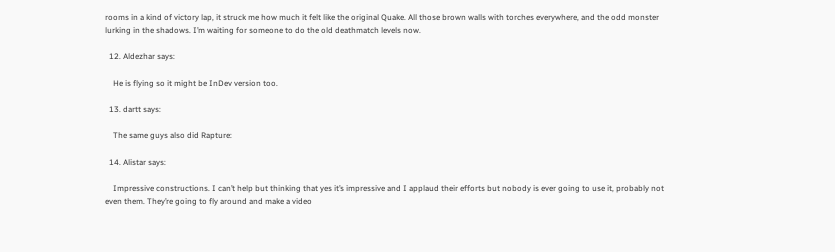rooms in a kind of victory lap, it struck me how much it felt like the original Quake. All those brown walls with torches everywhere, and the odd monster lurking in the shadows. I’m waiting for someone to do the old deathmatch levels now.

  12. Aldezhar says:

    He is flying so it might be InDev version too.

  13. dartt says:

    The same guys also did Rapture:

  14. Alistar says:

    Impressive constructions. I can’t help but thinking that yes it’s impressive and I applaud their efforts but nobody is ever going to use it, probably not even them. They’re going to fly around and make a video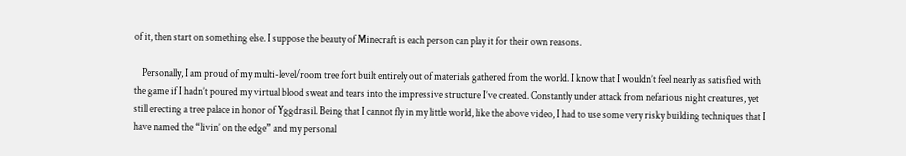of it, then start on something else. I suppose the beauty of Minecraft is each person can play it for their own reasons.

    Personally, I am proud of my multi-level/room tree fort built entirely out of materials gathered from the world. I know that I wouldn’t feel nearly as satisfied with the game if I hadn’t poured my virtual blood sweat and tears into the impressive structure I’ve created. Constantly under attack from nefarious night creatures, yet still erecting a tree palace in honor of Yggdrasil. Being that I cannot fly in my little world, like the above video, I had to use some very risky building techniques that I have named the “livin’ on the edge” and my personal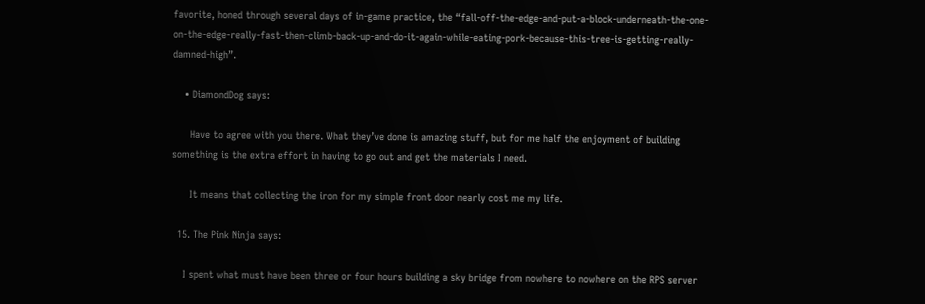favorite, honed through several days of in-game practice, the “fall-off-the-edge-and-put-a-block-underneath-the-one-on-the-edge-really-fast-then-climb-back-up-and-do-it-again-while-eating-pork-because-this-tree-is-getting-really-damned-high”.

    • DiamondDog says:

      Have to agree with you there. What they’ve done is amazing stuff, but for me half the enjoyment of building something is the extra effort in having to go out and get the materials I need.

      It means that collecting the iron for my simple front door nearly cost me my life.

  15. The Pink Ninja says:

    I spent what must have been three or four hours building a sky bridge from nowhere to nowhere on the RPS server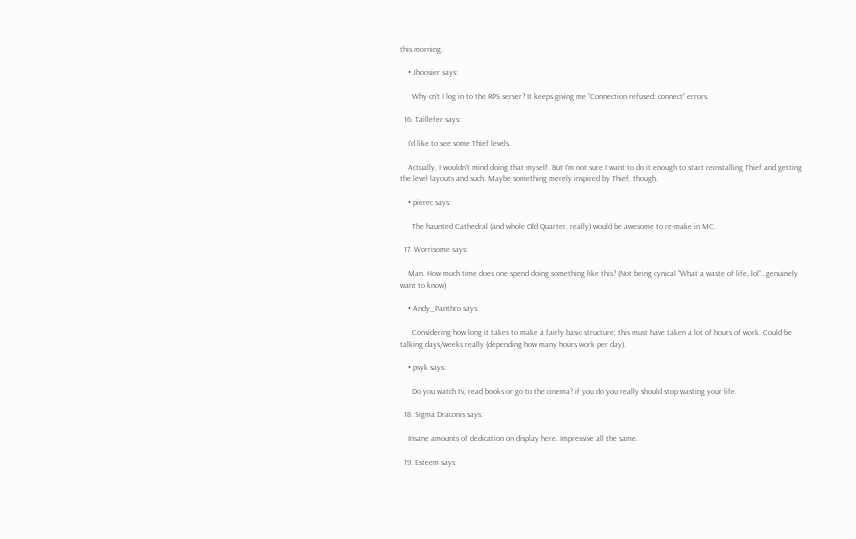this morning.

    • Jhoosier says:

      Why cn’t I log in to the RPS server? It keeps giving me “Connection refused: connect” errors.

  16. Taillefer says:

    I’d like to see some Thief levels.

    Actually, I wouldn’t mind doing that myself. But I’m not sure I want to do it enough to start reinstalling Thief and getting the level layouts and such. Maybe something merely inspired by Thief, though.

    • pierec says:

      The haunted Cathedral (and whole Old Quarter, really) would be awesome to re-make in MC.

  17. Worrisome says:

    Man. How much time does one spend doing something like this? (Not being cynical “What a waste of life, lol”…genuinely want to know)

    • Andy_Panthro says:

      Considering how long it takes to make a fairly basic structure, this must have taken a lot of hours of work. Could be talking days/weeks really (depending how many hours work per day).

    • psyk says:

      Do you watch tv, read books or go to the cinema? if you do you really should stop wasting your life.

  18. Sigma Draconis says:

    Insane amounts of dedication on display here. Impressive all the same.

  19. Esteem says: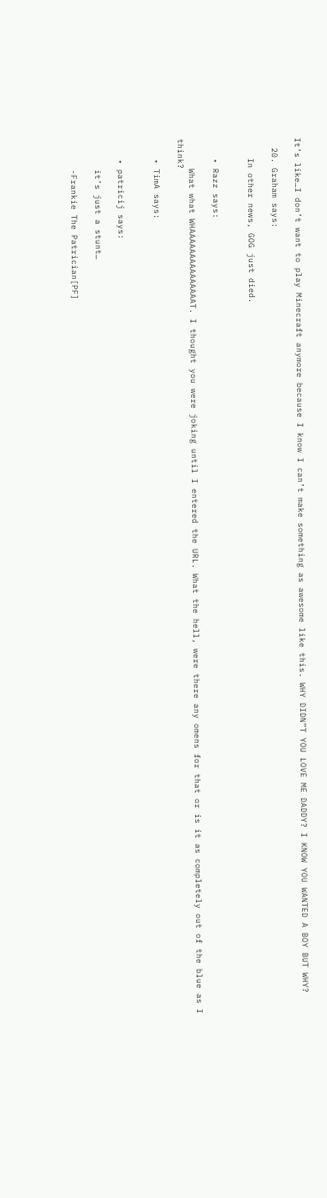It’s like…I don’t want to play Minecraft anymore because I know I can’t make something as awesome like this. WHY DIDN”T YOU LOVE ME DADDY? I KNOW YOU WANTED A BOY BUT WHY?

  20. Graham says:

    In other news, GOG just died.


    • Razz says:

      What what WHAAAAAAAAAAAAAAAT. I thought you were joking until I entered the URL. What the hell, were there any omens for that or is it as completely out of the blue as I think?

    • TimA says:


    • patricij says:

      it’s just a stunt…

      -Frankie The Patrician[PF]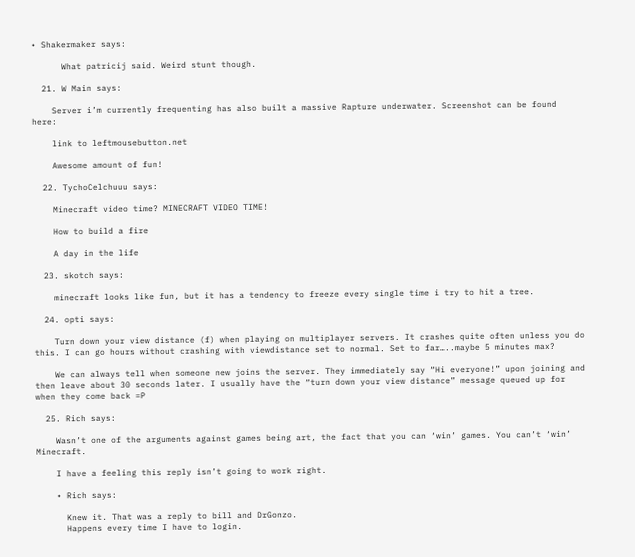• Shakermaker says:

      What patricij said. Weird stunt though.

  21. W Main says:

    Server i’m currently frequenting has also built a massive Rapture underwater. Screenshot can be found here:

    link to leftmousebutton.net

    Awesome amount of fun!

  22. TychoCelchuuu says:

    Minecraft video time? MINECRAFT VIDEO TIME!

    How to build a fire

    A day in the life

  23. skotch says:

    minecraft looks like fun, but it has a tendency to freeze every single time i try to hit a tree.

  24. opti says:

    Turn down your view distance (f) when playing on multiplayer servers. It crashes quite often unless you do this. I can go hours without crashing with viewdistance set to normal. Set to far…..maybe 5 minutes max?

    We can always tell when someone new joins the server. They immediately say “Hi everyone!” upon joining and then leave about 30 seconds later. I usually have the “turn down your view distance” message queued up for when they come back =P

  25. Rich says:

    Wasn’t one of the arguments against games being art, the fact that you can ‘win’ games. You can’t ‘win’ Minecraft.

    I have a feeling this reply isn’t going to work right.

    • Rich says:

      Knew it. That was a reply to bill and DrGonzo.
      Happens every time I have to login.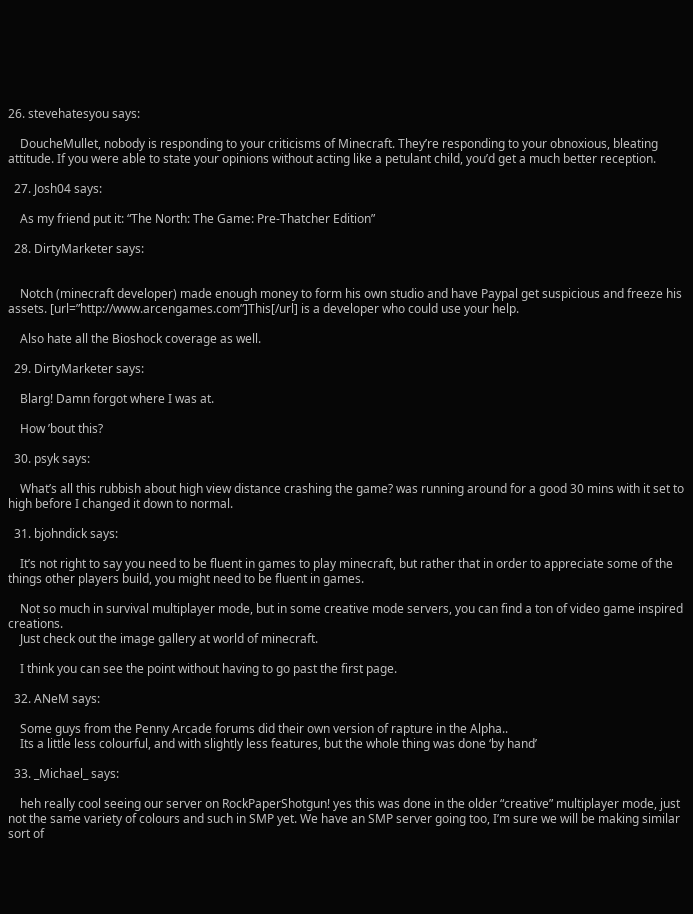26. stevehatesyou says:

    DoucheMullet, nobody is responding to your criticisms of Minecraft. They’re responding to your obnoxious, bleating attitude. If you were able to state your opinions without acting like a petulant child, you’d get a much better reception.

  27. Josh04 says:

    As my friend put it: “The North: The Game: Pre-Thatcher Edition”

  28. DirtyMarketer says:


    Notch (minecraft developer) made enough money to form his own studio and have Paypal get suspicious and freeze his assets. [url=”http://www.arcengames.com”]This[/url] is a developer who could use your help.

    Also hate all the Bioshock coverage as well.

  29. DirtyMarketer says:

    Blarg! Damn forgot where I was at.

    How ’bout this?

  30. psyk says:

    What’s all this rubbish about high view distance crashing the game? was running around for a good 30 mins with it set to high before I changed it down to normal.

  31. bjohndick says:

    It’s not right to say you need to be fluent in games to play minecraft, but rather that in order to appreciate some of the things other players build, you might need to be fluent in games.

    Not so much in survival multiplayer mode, but in some creative mode servers, you can find a ton of video game inspired creations.
    Just check out the image gallery at world of minecraft.

    I think you can see the point without having to go past the first page.

  32. ANeM says:

    Some guys from the Penny Arcade forums did their own version of rapture in the Alpha..
    Its a little less colourful, and with slightly less features, but the whole thing was done ‘by hand’

  33. _Michael_ says:

    heh really cool seeing our server on RockPaperShotgun! yes this was done in the older “creative” multiplayer mode, just not the same variety of colours and such in SMP yet. We have an SMP server going too, I’m sure we will be making similar sort of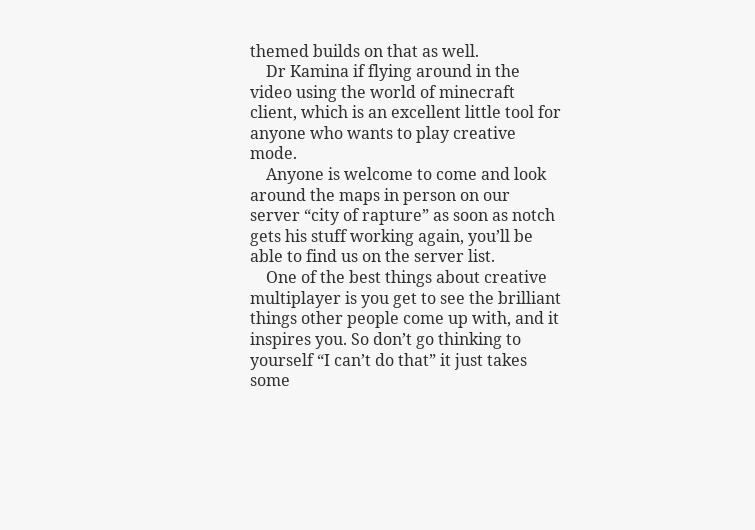themed builds on that as well.
    Dr Kamina if flying around in the video using the world of minecraft client, which is an excellent little tool for anyone who wants to play creative mode.
    Anyone is welcome to come and look around the maps in person on our server “city of rapture” as soon as notch gets his stuff working again, you’ll be able to find us on the server list.
    One of the best things about creative multiplayer is you get to see the brilliant things other people come up with, and it inspires you. So don’t go thinking to yourself “I can’t do that” it just takes some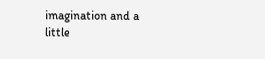imagination and a little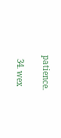patience.

  34. wex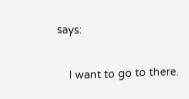says:

    I want to go to there.